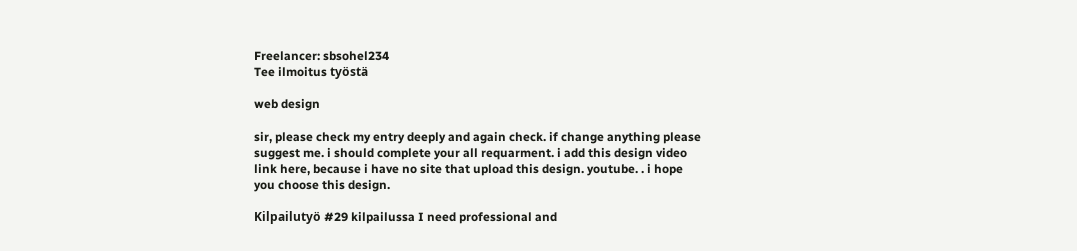Freelancer: sbsohel234
Tee ilmoitus työstä

web design

sir, please check my entry deeply and again check. if change anything please suggest me. i should complete your all requarment. i add this design video link here, because i have no site that upload this design. youtube. . i hope you choose this design.

Kilpailutyö #29 kilpailussa I need professional and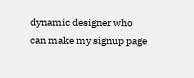dynamic designer who can make my signup page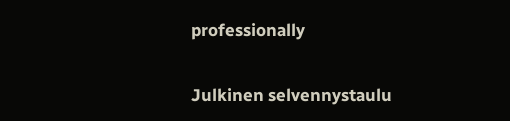professionally

Julkinen selvennystaulu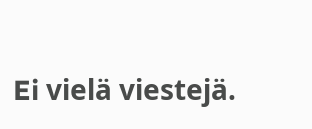Ei vielä viestejä.